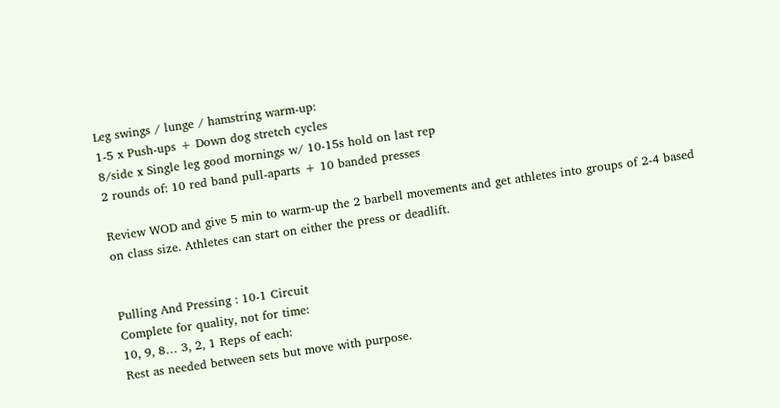Leg swings / lunge / hamstring warm-up:
1-5 x Push-ups + Down dog stretch cycles
8/side x Single leg good mornings w/ 10-15s hold on last rep
2 rounds of: 10 red band pull-aparts + 10 banded presses

Review WOD and give 5 min to warm-up the 2 barbell movements and get athletes into groups of 2-4 based on class size. Athletes can start on either the press or deadlift.


Pulling And Pressing : 10-1 Circuit
Complete for quality, not for time:
10, 9, 8… 3, 2, 1 Reps of each:
Rest as needed between sets but move with purpose.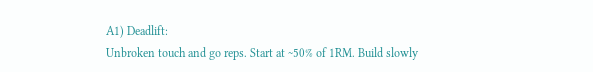A1) Deadlift:
Unbroken touch and go reps. Start at ~50% of 1RM. Build slowly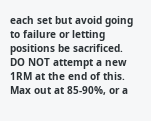each set but avoid going to failure or letting positions be sacrificed. DO NOT attempt a new 1RM at the end of this. Max out at 85-90%, or a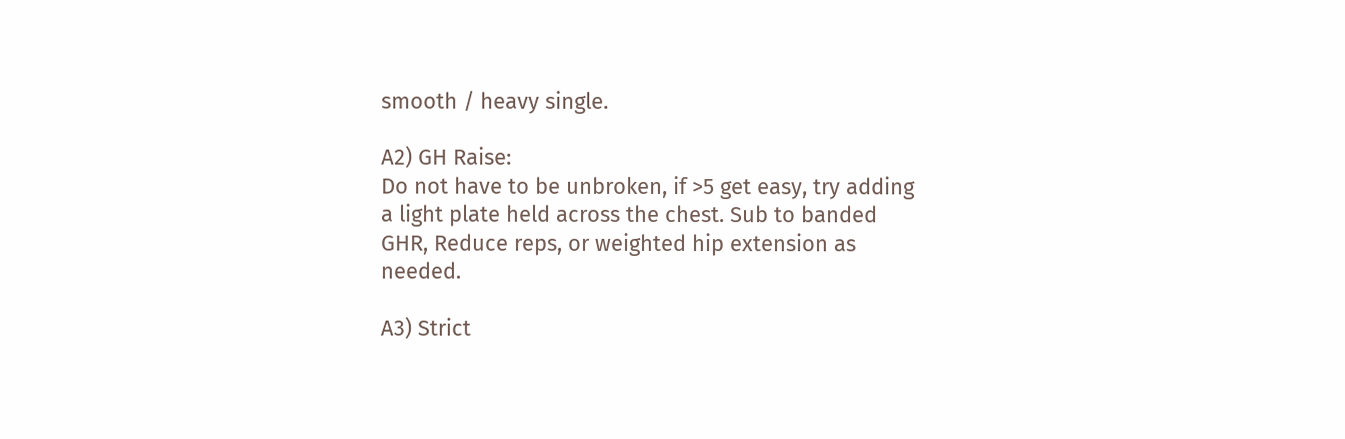smooth / heavy single.

A2) GH Raise:
Do not have to be unbroken, if >5 get easy, try adding a light plate held across the chest. Sub to banded GHR, Reduce reps, or weighted hip extension as needed.

A3) Strict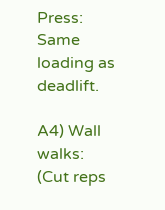Press:
Same loading as deadlift.

A4) Wall walks:
(Cut reps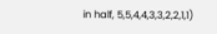in half, 5,5,4,4,3,3,2,2,1,1)